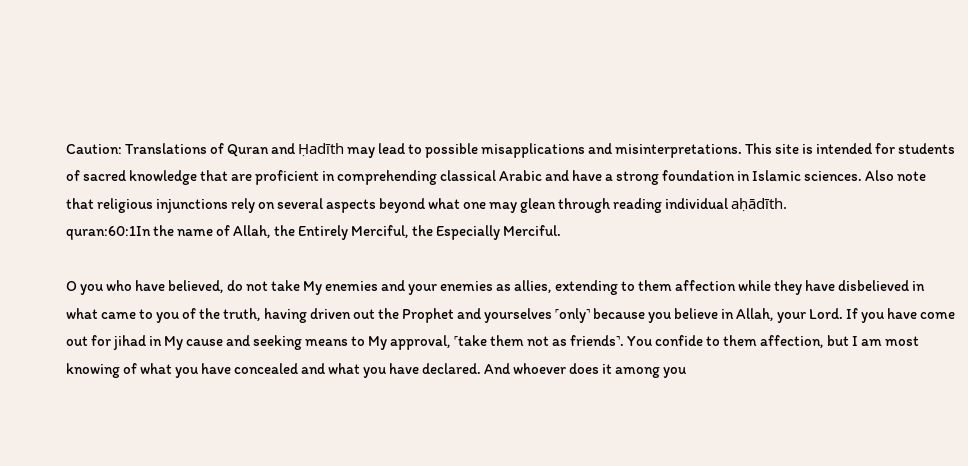Caution: Translations of Quran and Ḥadīth may lead to possible misapplications and misinterpretations. This site is intended for students of sacred knowledge that are proficient in comprehending classical Arabic and have a strong foundation in Islamic sciences. Also note that religious injunctions rely on several aspects beyond what one may glean through reading individual aḥādīth.
quran:60:1In the name of Allah, the Entirely Merciful, the Especially Merciful.

O you who have believed, do not take My enemies and your enemies as allies, extending to them affection while they have disbelieved in what came to you of the truth, having driven out the Prophet and yourselves ˹only˺ because you believe in Allah, your Lord. If you have come out for jihad in My cause and seeking means to My approval, ˹take them not as friends˺. You confide to them affection, but I am most knowing of what you have concealed and what you have declared. And whoever does it among you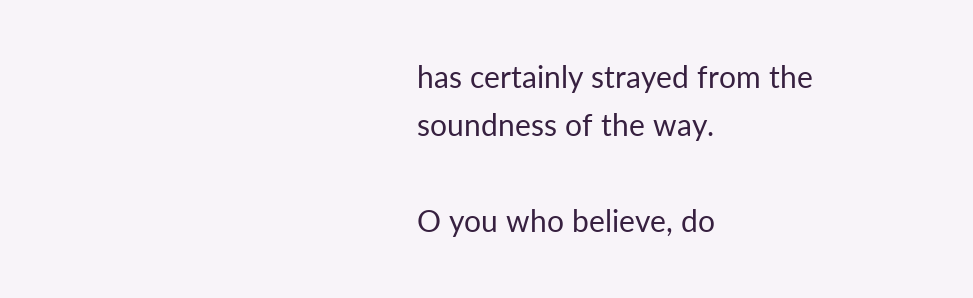has certainly strayed from the soundness of the way.

O you who believe, do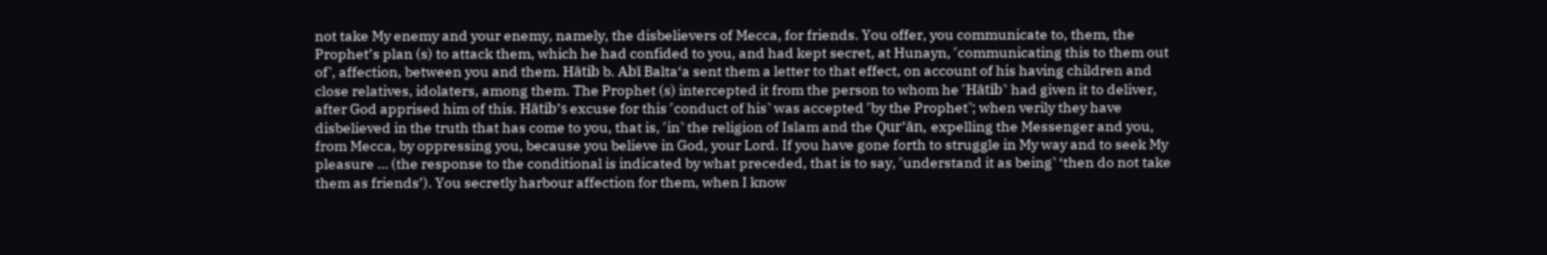not take My enemy and your enemy, namely, the disbelievers of Mecca, for friends. You offer, you communicate to, them, the Prophet’s plan (s) to attack them, which he had confided to you, and had kept secret, at Hunayn, ˹communicating this to them out of˺, affection, between you and them. Hātib b. Abī Balta‘a sent them a letter to that effect, on account of his having children and close relatives, idolaters, among them. The Prophet (s) intercepted it from the person to whom he ˹Hātib˺ had given it to deliver, after God apprised him of this. Hātib’s excuse for this ˹conduct of his˺ was accepted ˹by the Prophet˺; when verily they have disbelieved in the truth that has come to you, that is, ˹in˺ the religion of Islam and the Qur’ān, expelling the Messenger and you, from Mecca, by oppressing you, because you believe in God, your Lord. If you have gone forth to struggle in My way and to seek My pleasure … (the response to the conditional is indicated by what preceded, that is to say, ˹understand it as being˺ ‘then do not take them as friends’). You secretly harbour affection for them, when I know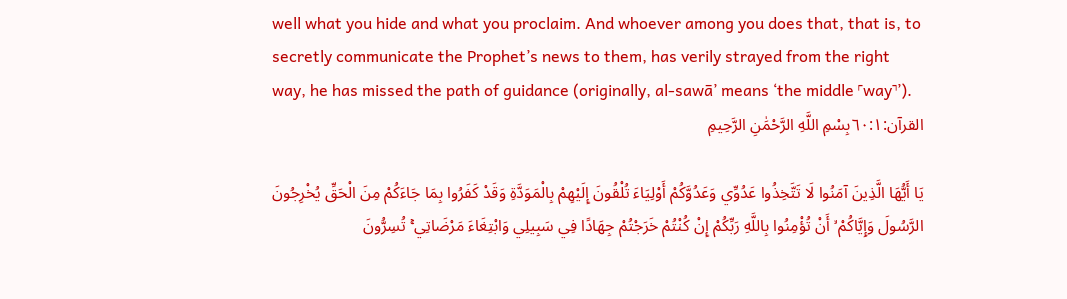well what you hide and what you proclaim. And whoever among you does that, that is, to secretly communicate the Prophet’s news to them, has verily strayed from the right way, he has missed the path of guidance (originally, al-sawā’ means ‘the middle ˹way˺’).
القرآن:٦٠:١بِسْمِ اللَّهِ الرَّحْمَٰنِ الرَّحِيمِ

يَا أَيُّهَا الَّذِينَ آمَنُوا لَا تَتَّخِذُوا عَدُوِّي وَعَدُوَّكُمْ أَوْلِيَاءَ تُلْقُونَ إِلَيْهِمْ بِالْمَوَدَّةِ وَقَدْ كَفَرُوا بِمَا جَاءَكُمْ مِنَ الْحَقِّ يُخْرِجُونَ الرَّسُولَ وَإِيَّاكُمْ ۙ أَنْ تُؤْمِنُوا بِاللَّهِ رَبِّكُمْ إِنْ كُنْتُمْ خَرَجْتُمْ جِهَادًا فِي سَبِيلِي وَابْتِغَاءَ مَرْضَاتِي ۚ تُسِرُّونَ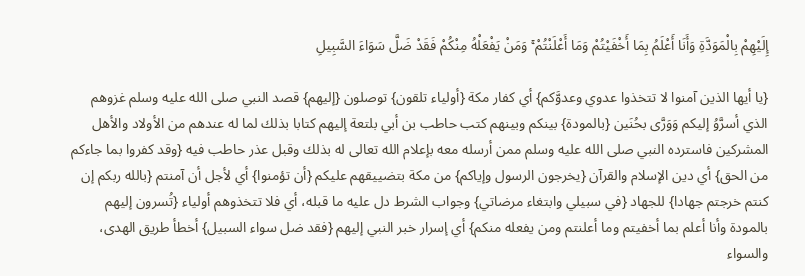إِلَيْهِمْ بِالْمَوَدَّةِ وَأَنَا أَعْلَمُ بِمَا أَخْفَيْتُمْ وَمَا أَعْلَنْتُمْ ۚ وَمَنْ يَفْعَلْهُ مِنْكُمْ فَقَدْ ضَلَّ سَوَاءَ السَّبِيلِ

{يا أيها الذين آمنوا لا تتخذوا عدوي وعدوَّكم} أي كفار مكة {أولياء تلقون} توصلون {إليهم} قصد النبي صلى الله عليه وسلم غزوهم الذي أسرَّوُ إليكم وَوَرَّى بحُنَين {بالمودة} بينكم وبينهم كتب حاطب بن أبي بلتعة إليهم كتابا بذلك لما له عندهم من الأولاد والأهل المشركين فاسترده النبي صلى الله عليه وسلم ممن أرسله معه بإعلام الله تعالى له بذلك وقبل عذر حاطب فيه {وقد كفروا بما جاءكم من الحق} أي دين الإسلام والقرآن {يخرجون الرسول وإياكم} من مكة بتضييقهم عليكم {أن تؤمنوا} أي لأجل أن آمنتم {بالله ربكم إن كنتم خرجتم جهادا} للجهاد {في سبيلي وابتغاء مرضاتي} وجواب الشرط دل عليه ما قبله، أي فلا تتخذوهم أولياء {تُسرون إليهم بالمودة وأنا أعلم بما أخفيتم وما أعلنتم ومن يفعله منكم} أي إسرار خبر النبي إليهم {فقد ضل سواء السبيل} أخطأ طريق الهدى، والسواء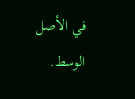في الأصل الوسط.